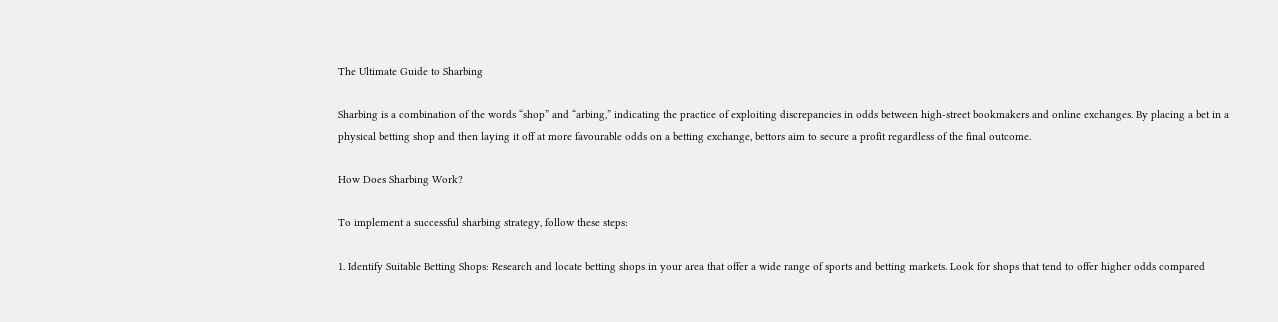The Ultimate Guide to Sharbing

Sharbing is a combination of the words “shop” and “arbing,” indicating the practice of exploiting discrepancies in odds between high-street bookmakers and online exchanges. By placing a bet in a physical betting shop and then laying it off at more favourable odds on a betting exchange, bettors aim to secure a profit regardless of the final outcome.

How Does Sharbing Work?

To implement a successful sharbing strategy, follow these steps:

1. Identify Suitable Betting Shops: Research and locate betting shops in your area that offer a wide range of sports and betting markets. Look for shops that tend to offer higher odds compared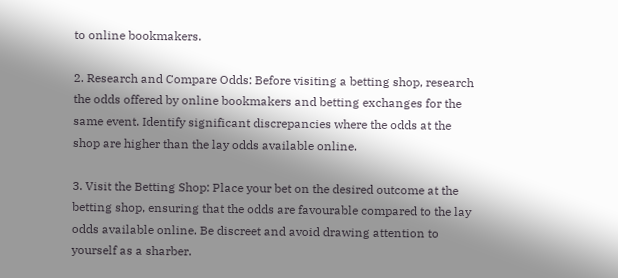to online bookmakers.

2. Research and Compare Odds: Before visiting a betting shop, research the odds offered by online bookmakers and betting exchanges for the same event. Identify significant discrepancies where the odds at the shop are higher than the lay odds available online.

3. Visit the Betting Shop: Place your bet on the desired outcome at the betting shop, ensuring that the odds are favourable compared to the lay odds available online. Be discreet and avoid drawing attention to yourself as a sharber.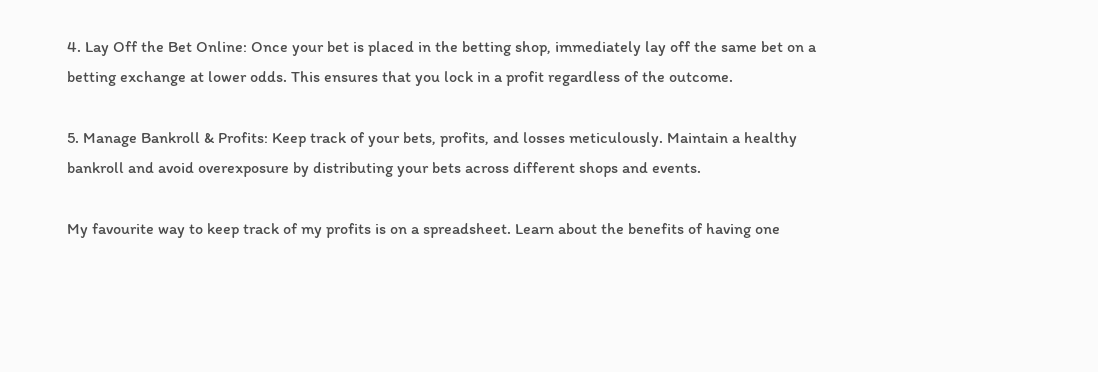4. Lay Off the Bet Online: Once your bet is placed in the betting shop, immediately lay off the same bet on a betting exchange at lower odds. This ensures that you lock in a profit regardless of the outcome.

5. Manage Bankroll & Profits: Keep track of your bets, profits, and losses meticulously. Maintain a healthy bankroll and avoid overexposure by distributing your bets across different shops and events.

My favourite way to keep track of my profits is on a spreadsheet. Learn about the benefits of having one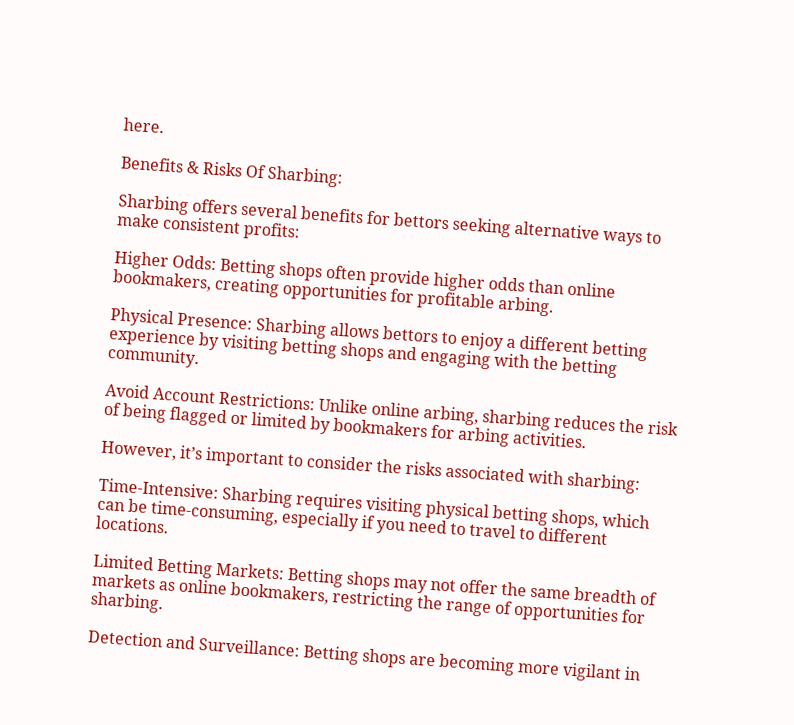here.

Benefits & Risks Of Sharbing:

Sharbing offers several benefits for bettors seeking alternative ways to make consistent profits:

Higher Odds: Betting shops often provide higher odds than online bookmakers, creating opportunities for profitable arbing.

Physical Presence: Sharbing allows bettors to enjoy a different betting experience by visiting betting shops and engaging with the betting community.

Avoid Account Restrictions: Unlike online arbing, sharbing reduces the risk of being flagged or limited by bookmakers for arbing activities.

However, it’s important to consider the risks associated with sharbing:

Time-Intensive: Sharbing requires visiting physical betting shops, which can be time-consuming, especially if you need to travel to different locations.

Limited Betting Markets: Betting shops may not offer the same breadth of markets as online bookmakers, restricting the range of opportunities for sharbing.

Detection and Surveillance: Betting shops are becoming more vigilant in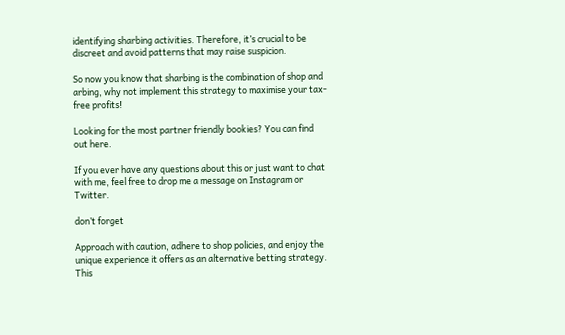identifying sharbing activities. Therefore, it’s crucial to be discreet and avoid patterns that may raise suspicion.

So now you know that sharbing is the combination of shop and arbing, why not implement this strategy to maximise your tax-free profits!

Looking for the most partner friendly bookies? You can find out here.

If you ever have any questions about this or just want to chat with me, feel free to drop me a message on Instagram or Twitter.

don’t forget

Approach with caution, adhere to shop policies, and enjoy the unique experience it offers as an alternative betting strategy. This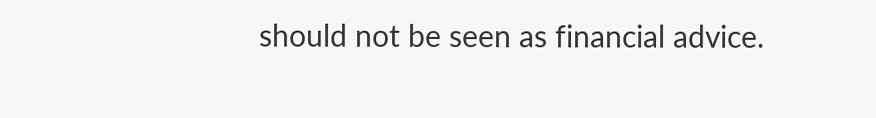should not be seen as financial advice.